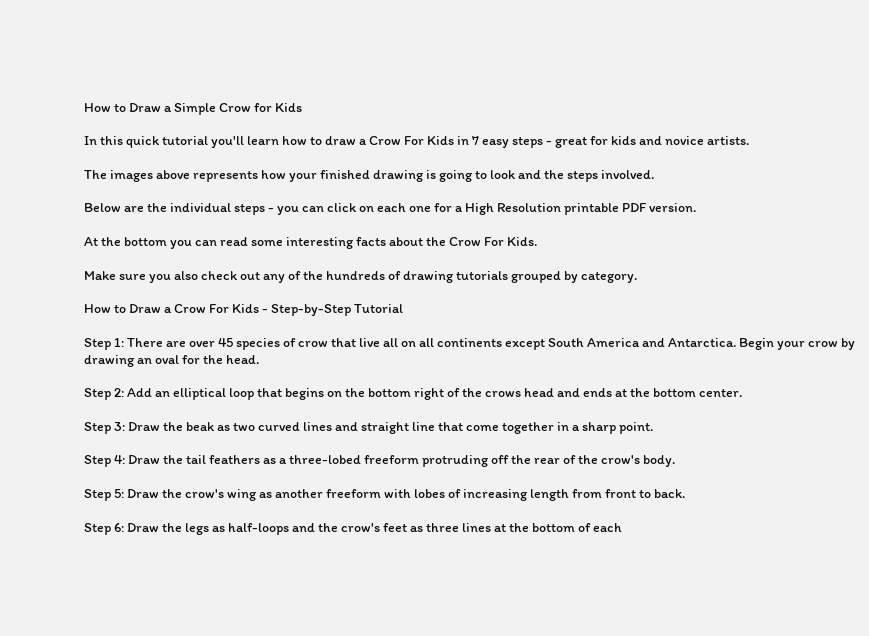How to Draw a Simple Crow for Kids

In this quick tutorial you'll learn how to draw a Crow For Kids in 7 easy steps - great for kids and novice artists.

The images above represents how your finished drawing is going to look and the steps involved.

Below are the individual steps - you can click on each one for a High Resolution printable PDF version.

At the bottom you can read some interesting facts about the Crow For Kids.

Make sure you also check out any of the hundreds of drawing tutorials grouped by category.

How to Draw a Crow For Kids - Step-by-Step Tutorial

Step 1: There are over 45 species of crow that live all on all continents except South America and Antarctica. Begin your crow by drawing an oval for the head.

Step 2: Add an elliptical loop that begins on the bottom right of the crows head and ends at the bottom center.

Step 3: Draw the beak as two curved lines and straight line that come together in a sharp point.

Step 4: Draw the tail feathers as a three-lobed freeform protruding off the rear of the crow's body.

Step 5: Draw the crow's wing as another freeform with lobes of increasing length from front to back.

Step 6: Draw the legs as half-loops and the crow's feet as three lines at the bottom of each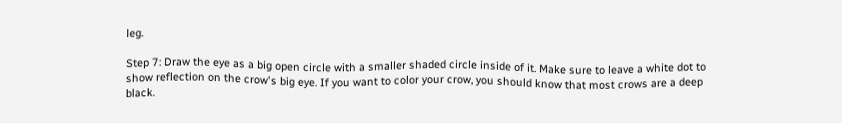leg.

Step 7: Draw the eye as a big open circle with a smaller shaded circle inside of it. Make sure to leave a white dot to show reflection on the crow's big eye. If you want to color your crow, you should know that most crows are a deep black.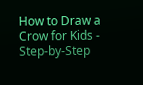How to Draw a Crow for Kids - Step-by-Step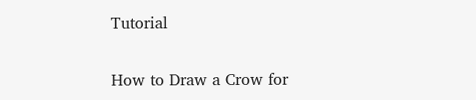Tutorial

How to Draw a Crow for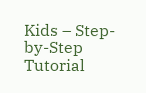Kids – Step-by-Step Tutorial